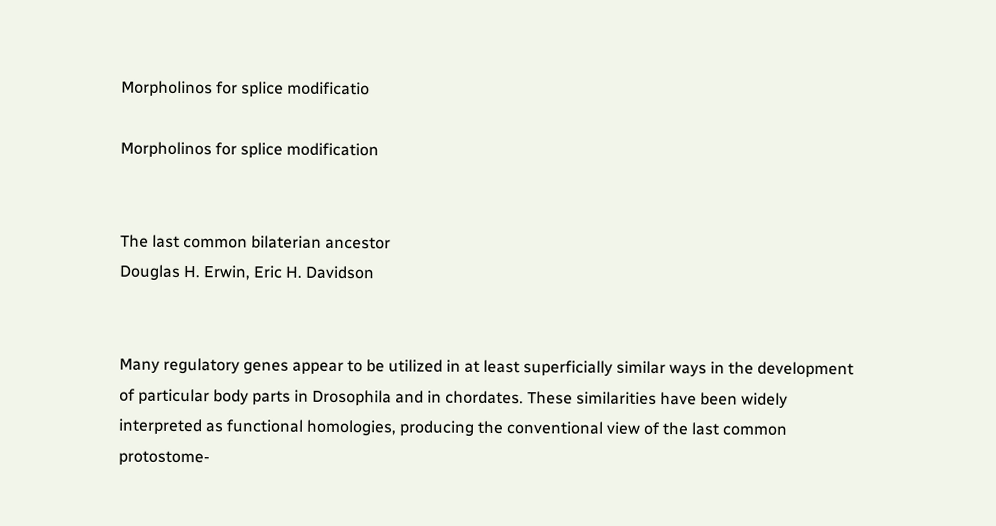Morpholinos for splice modificatio

Morpholinos for splice modification


The last common bilaterian ancestor
Douglas H. Erwin, Eric H. Davidson


Many regulatory genes appear to be utilized in at least superficially similar ways in the development of particular body parts in Drosophila and in chordates. These similarities have been widely interpreted as functional homologies, producing the conventional view of the last common protostome-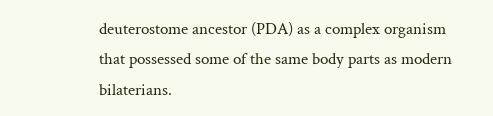deuterostome ancestor (PDA) as a complex organism that possessed some of the same body parts as modern bilaterians.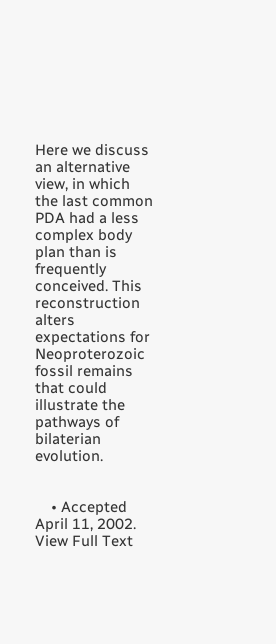Here we discuss an alternative view, in which the last common PDA had a less complex body plan than is frequently conceived. This reconstruction alters expectations for Neoproterozoic fossil remains that could illustrate the pathways of bilaterian evolution.


    • Accepted April 11, 2002.
View Full Text